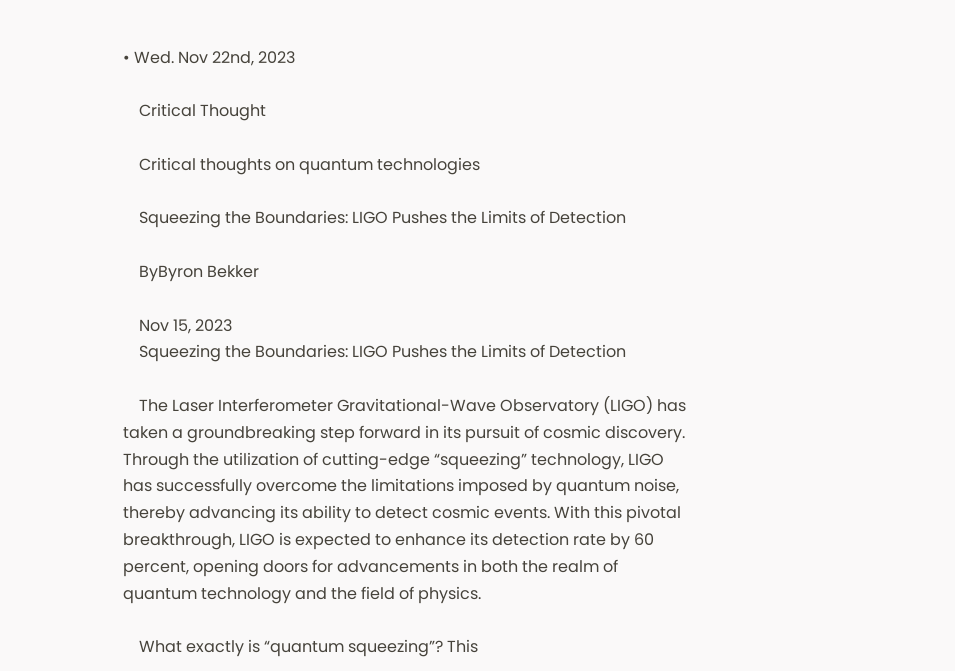• Wed. Nov 22nd, 2023

    Critical Thought

    Critical thoughts on quantum technologies

    Squeezing the Boundaries: LIGO Pushes the Limits of Detection

    ByByron Bekker

    Nov 15, 2023
    Squeezing the Boundaries: LIGO Pushes the Limits of Detection

    The Laser Interferometer Gravitational-Wave Observatory (LIGO) has taken a groundbreaking step forward in its pursuit of cosmic discovery. Through the utilization of cutting-edge “squeezing” technology, LIGO has successfully overcome the limitations imposed by quantum noise, thereby advancing its ability to detect cosmic events. With this pivotal breakthrough, LIGO is expected to enhance its detection rate by 60 percent, opening doors for advancements in both the realm of quantum technology and the field of physics.

    What exactly is “quantum squeezing”? This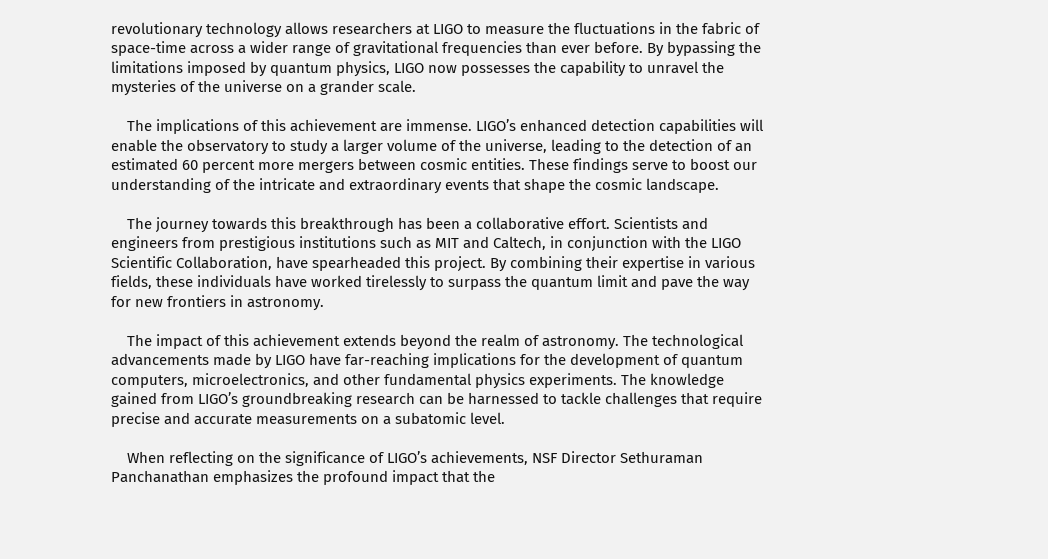revolutionary technology allows researchers at LIGO to measure the fluctuations in the fabric of space-time across a wider range of gravitational frequencies than ever before. By bypassing the limitations imposed by quantum physics, LIGO now possesses the capability to unravel the mysteries of the universe on a grander scale.

    The implications of this achievement are immense. LIGO’s enhanced detection capabilities will enable the observatory to study a larger volume of the universe, leading to the detection of an estimated 60 percent more mergers between cosmic entities. These findings serve to boost our understanding of the intricate and extraordinary events that shape the cosmic landscape.

    The journey towards this breakthrough has been a collaborative effort. Scientists and engineers from prestigious institutions such as MIT and Caltech, in conjunction with the LIGO Scientific Collaboration, have spearheaded this project. By combining their expertise in various fields, these individuals have worked tirelessly to surpass the quantum limit and pave the way for new frontiers in astronomy.

    The impact of this achievement extends beyond the realm of astronomy. The technological advancements made by LIGO have far-reaching implications for the development of quantum computers, microelectronics, and other fundamental physics experiments. The knowledge gained from LIGO’s groundbreaking research can be harnessed to tackle challenges that require precise and accurate measurements on a subatomic level.

    When reflecting on the significance of LIGO’s achievements, NSF Director Sethuraman Panchanathan emphasizes the profound impact that the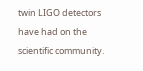twin LIGO detectors have had on the scientific community.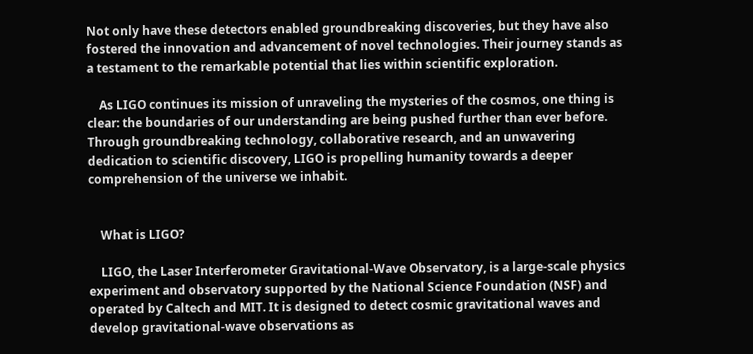Not only have these detectors enabled groundbreaking discoveries, but they have also fostered the innovation and advancement of novel technologies. Their journey stands as a testament to the remarkable potential that lies within scientific exploration.

    As LIGO continues its mission of unraveling the mysteries of the cosmos, one thing is clear: the boundaries of our understanding are being pushed further than ever before. Through groundbreaking technology, collaborative research, and an unwavering dedication to scientific discovery, LIGO is propelling humanity towards a deeper comprehension of the universe we inhabit.


    What is LIGO?

    LIGO, the Laser Interferometer Gravitational-Wave Observatory, is a large-scale physics experiment and observatory supported by the National Science Foundation (NSF) and operated by Caltech and MIT. It is designed to detect cosmic gravitational waves and develop gravitational-wave observations as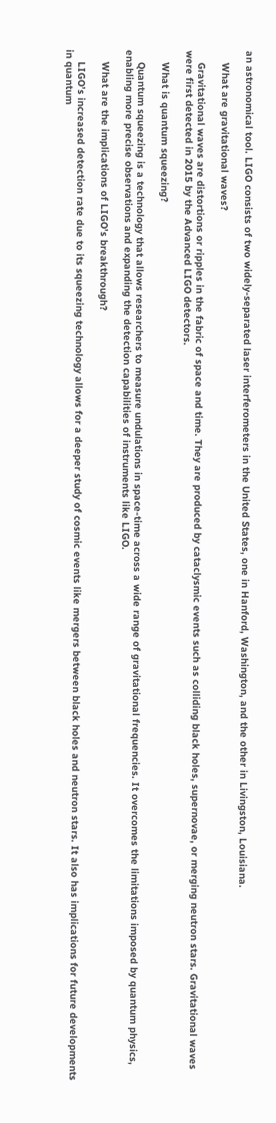an astronomical tool. LIGO consists of two widely-separated laser interferometers in the United States, one in Hanford, Washington, and the other in Livingston, Louisiana.

    What are gravitational waves?

    Gravitational waves are distortions or ripples in the fabric of space and time. They are produced by cataclysmic events such as colliding black holes, supernovae, or merging neutron stars. Gravitational waves were first detected in 2015 by the Advanced LIGO detectors.

    What is quantum squeezing?

    Quantum squeezing is a technology that allows researchers to measure undulations in space-time across a wide range of gravitational frequencies. It overcomes the limitations imposed by quantum physics, enabling more precise observations and expanding the detection capabilities of instruments like LIGO.

    What are the implications of LIGO’s breakthrough?

    LIGO’s increased detection rate due to its squeezing technology allows for a deeper study of cosmic events like mergers between black holes and neutron stars. It also has implications for future developments in quantum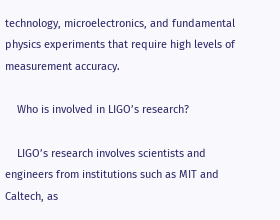technology, microelectronics, and fundamental physics experiments that require high levels of measurement accuracy.

    Who is involved in LIGO’s research?

    LIGO’s research involves scientists and engineers from institutions such as MIT and Caltech, as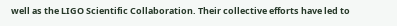well as the LIGO Scientific Collaboration. Their collective efforts have led to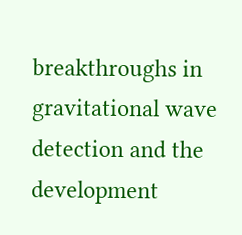breakthroughs in gravitational wave detection and the development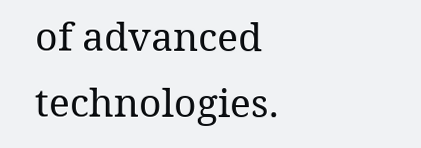of advanced technologies.